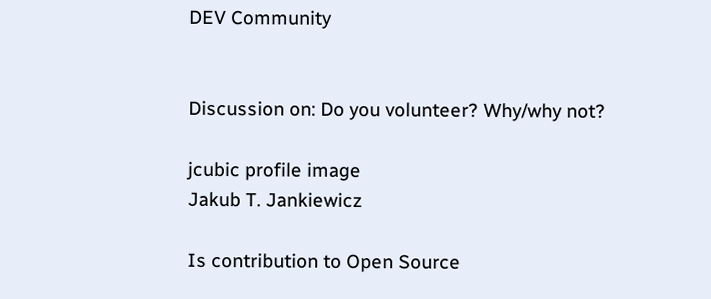DEV Community


Discussion on: Do you volunteer? Why/why not?

jcubic profile image
Jakub T. Jankiewicz

Is contribution to Open Source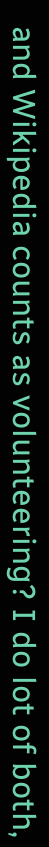and Wikipedia counts as volunteering? I do lot of both,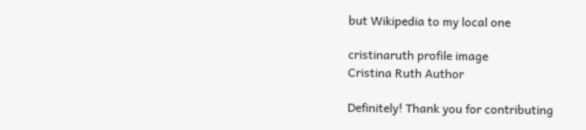but Wikipedia to my local one

cristinaruth profile image
Cristina Ruth Author

Definitely! Thank you for contributing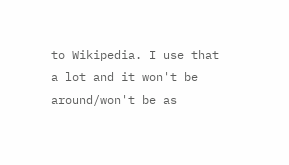to Wikipedia. I use that a lot and it won't be around/won't be as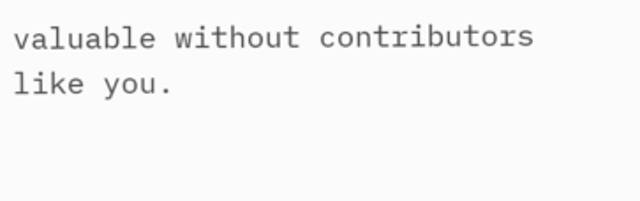valuable without contributors like you.